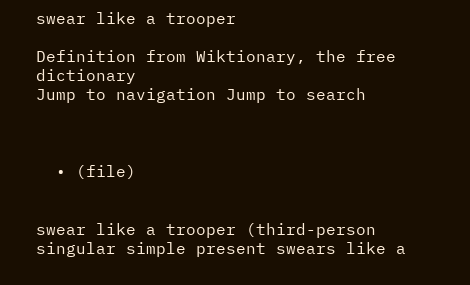swear like a trooper

Definition from Wiktionary, the free dictionary
Jump to navigation Jump to search



  • (file)


swear like a trooper (third-person singular simple present swears like a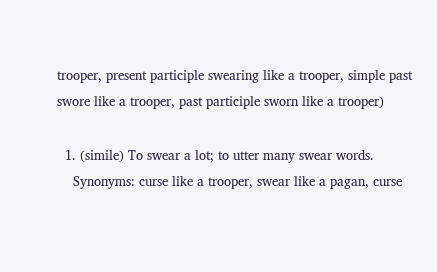trooper, present participle swearing like a trooper, simple past swore like a trooper, past participle sworn like a trooper)

  1. (simile) To swear a lot; to utter many swear words.
    Synonyms: curse like a trooper, swear like a pagan, curse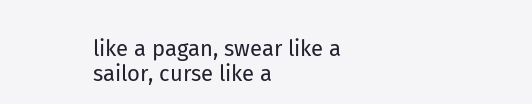like a pagan, swear like a sailor, curse like a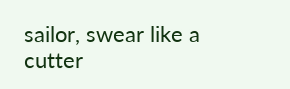sailor, swear like a cutter